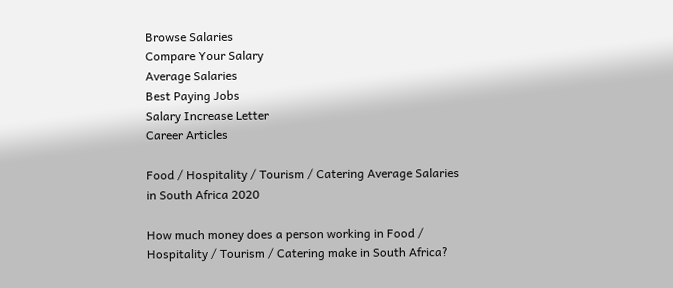Browse Salaries
Compare Your Salary
Average Salaries
Best Paying Jobs
Salary Increase Letter
Career Articles

Food / Hospitality / Tourism / Catering Average Salaries in South Africa 2020

How much money does a person working in Food / Hospitality / Tourism / Catering make in South Africa?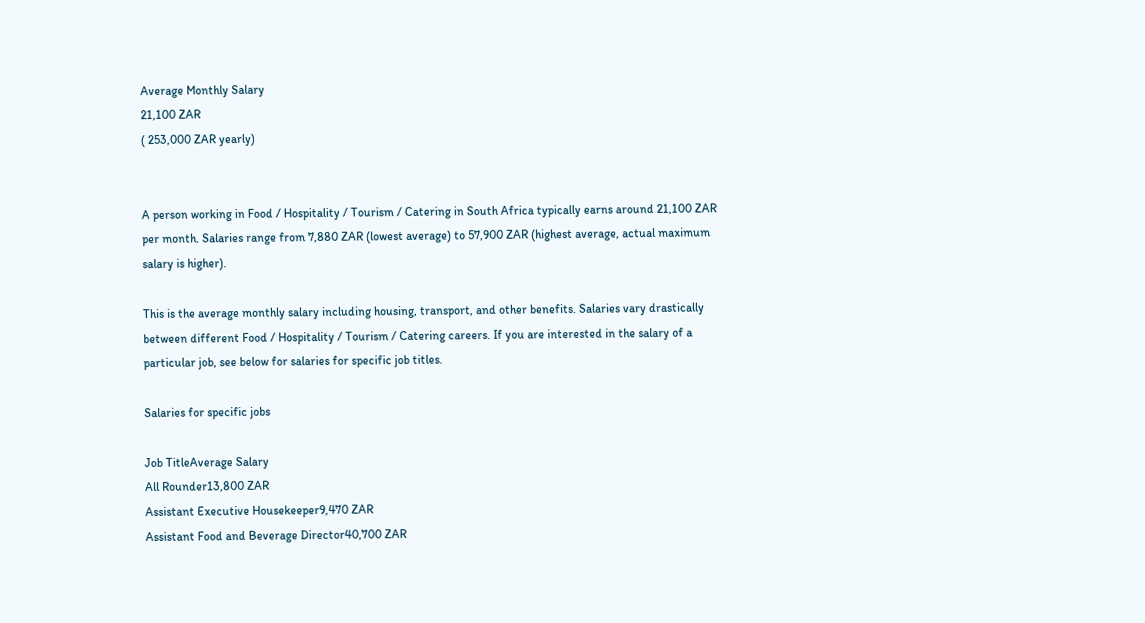Average Monthly Salary
21,100 ZAR
( 253,000 ZAR yearly)


A person working in Food / Hospitality / Tourism / Catering in South Africa typically earns around 21,100 ZAR per month. Salaries range from 7,880 ZAR (lowest average) to 57,900 ZAR (highest average, actual maximum salary is higher).

This is the average monthly salary including housing, transport, and other benefits. Salaries vary drastically between different Food / Hospitality / Tourism / Catering careers. If you are interested in the salary of a particular job, see below for salaries for specific job titles.

Salaries for specific jobs

Job TitleAverage Salary
All Rounder13,800 ZAR
Assistant Executive Housekeeper9,470 ZAR
Assistant Food and Beverage Director40,700 ZAR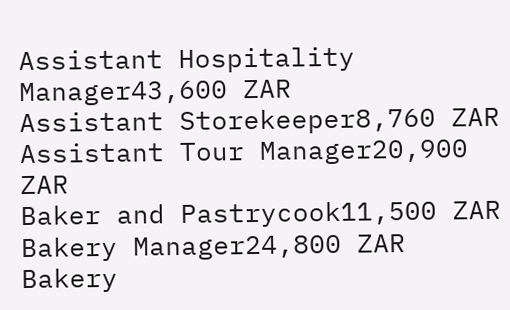Assistant Hospitality Manager43,600 ZAR
Assistant Storekeeper8,760 ZAR
Assistant Tour Manager20,900 ZAR
Baker and Pastrycook11,500 ZAR
Bakery Manager24,800 ZAR
Bakery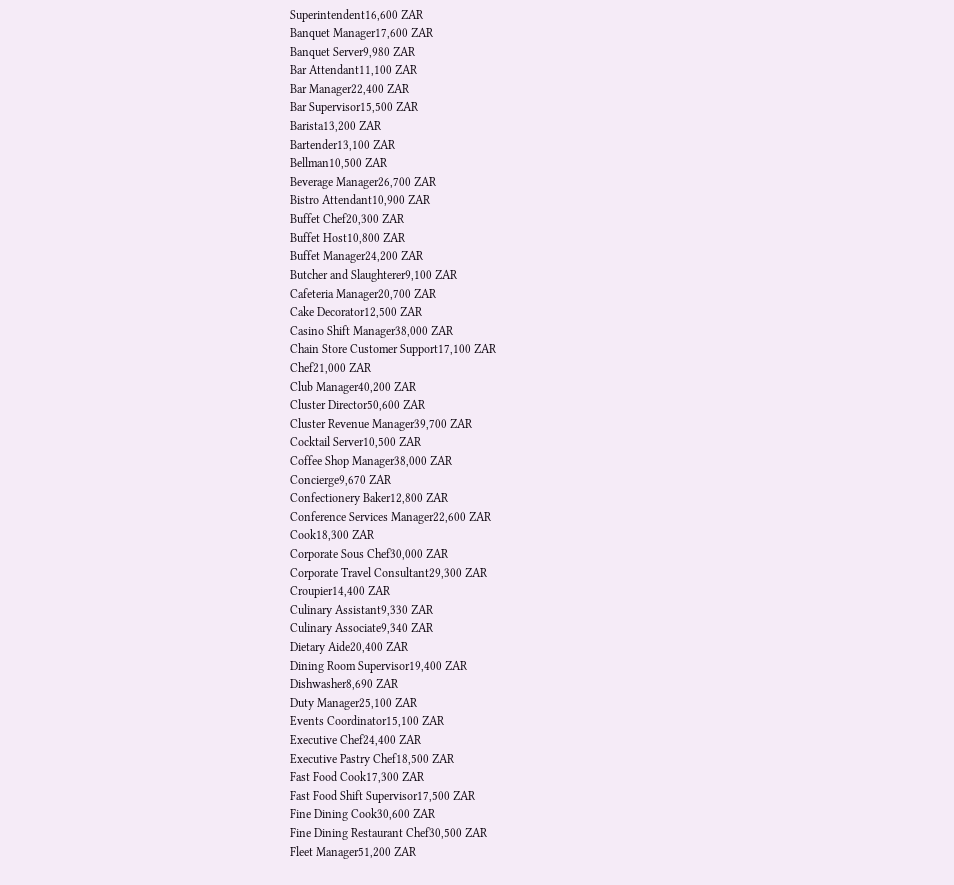Superintendent16,600 ZAR
Banquet Manager17,600 ZAR
Banquet Server9,980 ZAR
Bar Attendant11,100 ZAR
Bar Manager22,400 ZAR
Bar Supervisor15,500 ZAR
Barista13,200 ZAR
Bartender13,100 ZAR
Bellman10,500 ZAR
Beverage Manager26,700 ZAR
Bistro Attendant10,900 ZAR
Buffet Chef20,300 ZAR
Buffet Host10,800 ZAR
Buffet Manager24,200 ZAR
Butcher and Slaughterer9,100 ZAR
Cafeteria Manager20,700 ZAR
Cake Decorator12,500 ZAR
Casino Shift Manager38,000 ZAR
Chain Store Customer Support17,100 ZAR
Chef21,000 ZAR
Club Manager40,200 ZAR
Cluster Director50,600 ZAR
Cluster Revenue Manager39,700 ZAR
Cocktail Server10,500 ZAR
Coffee Shop Manager38,000 ZAR
Concierge9,670 ZAR
Confectionery Baker12,800 ZAR
Conference Services Manager22,600 ZAR
Cook18,300 ZAR
Corporate Sous Chef30,000 ZAR
Corporate Travel Consultant29,300 ZAR
Croupier14,400 ZAR
Culinary Assistant9,330 ZAR
Culinary Associate9,340 ZAR
Dietary Aide20,400 ZAR
Dining Room Supervisor19,400 ZAR
Dishwasher8,690 ZAR
Duty Manager25,100 ZAR
Events Coordinator15,100 ZAR
Executive Chef24,400 ZAR
Executive Pastry Chef18,500 ZAR
Fast Food Cook17,300 ZAR
Fast Food Shift Supervisor17,500 ZAR
Fine Dining Cook30,600 ZAR
Fine Dining Restaurant Chef30,500 ZAR
Fleet Manager51,200 ZAR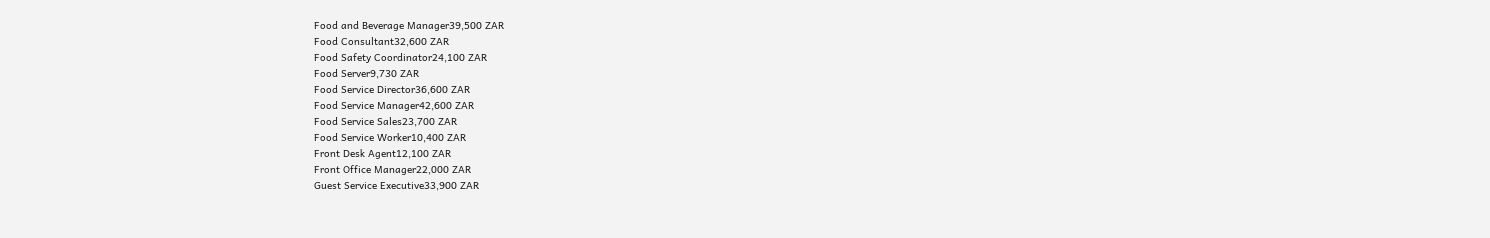Food and Beverage Manager39,500 ZAR
Food Consultant32,600 ZAR
Food Safety Coordinator24,100 ZAR
Food Server9,730 ZAR
Food Service Director36,600 ZAR
Food Service Manager42,600 ZAR
Food Service Sales23,700 ZAR
Food Service Worker10,400 ZAR
Front Desk Agent12,100 ZAR
Front Office Manager22,000 ZAR
Guest Service Executive33,900 ZAR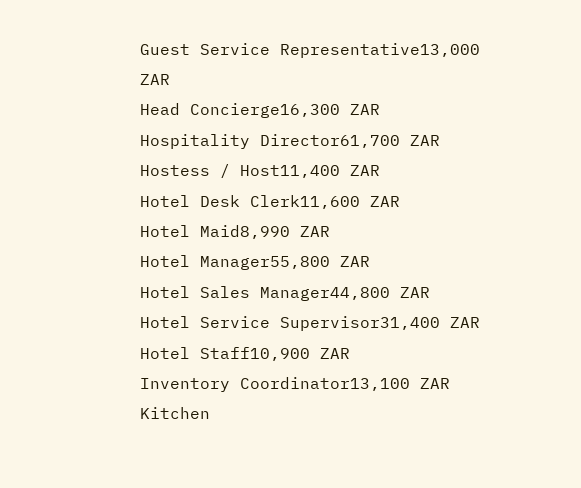Guest Service Representative13,000 ZAR
Head Concierge16,300 ZAR
Hospitality Director61,700 ZAR
Hostess / Host11,400 ZAR
Hotel Desk Clerk11,600 ZAR
Hotel Maid8,990 ZAR
Hotel Manager55,800 ZAR
Hotel Sales Manager44,800 ZAR
Hotel Service Supervisor31,400 ZAR
Hotel Staff10,900 ZAR
Inventory Coordinator13,100 ZAR
Kitchen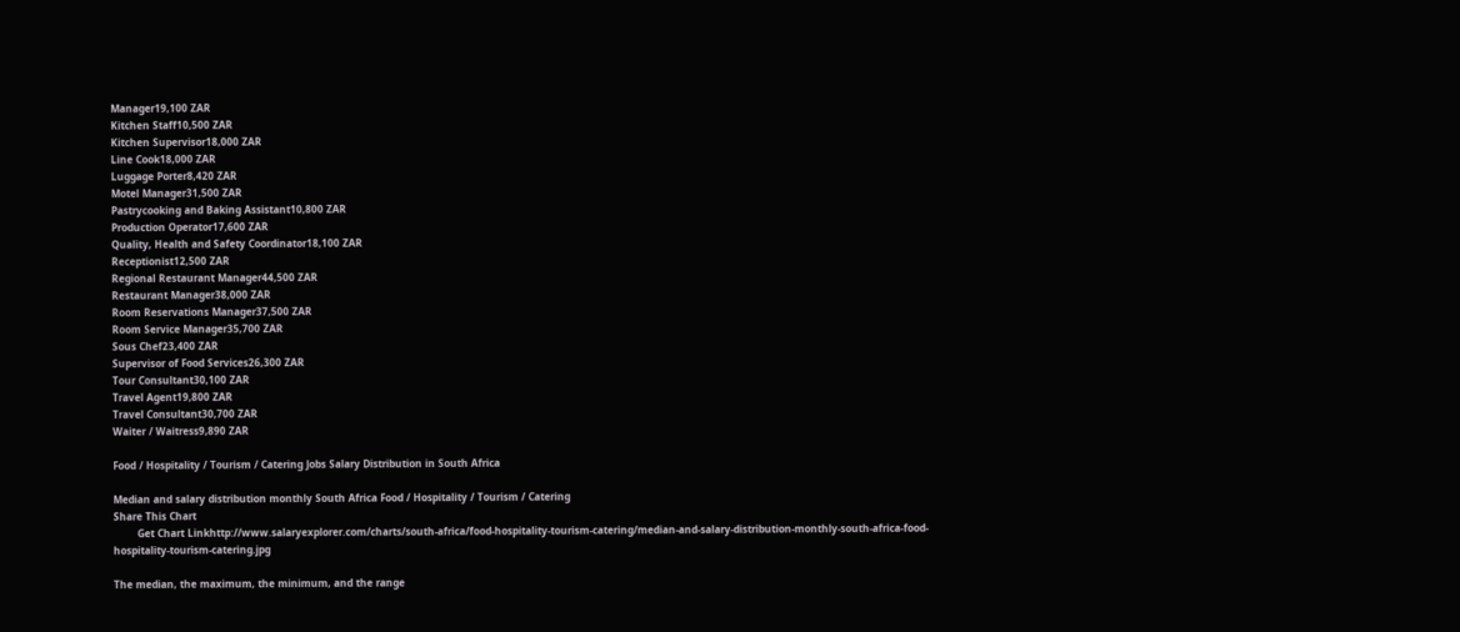Manager19,100 ZAR
Kitchen Staff10,500 ZAR
Kitchen Supervisor18,000 ZAR
Line Cook18,000 ZAR
Luggage Porter8,420 ZAR
Motel Manager31,500 ZAR
Pastrycooking and Baking Assistant10,800 ZAR
Production Operator17,600 ZAR
Quality, Health and Safety Coordinator18,100 ZAR
Receptionist12,500 ZAR
Regional Restaurant Manager44,500 ZAR
Restaurant Manager38,000 ZAR
Room Reservations Manager37,500 ZAR
Room Service Manager35,700 ZAR
Sous Chef23,400 ZAR
Supervisor of Food Services26,300 ZAR
Tour Consultant30,100 ZAR
Travel Agent19,800 ZAR
Travel Consultant30,700 ZAR
Waiter / Waitress9,890 ZAR

Food / Hospitality / Tourism / Catering Jobs Salary Distribution in South Africa

Median and salary distribution monthly South Africa Food / Hospitality / Tourism / Catering
Share This Chart
        Get Chart Linkhttp://www.salaryexplorer.com/charts/south-africa/food-hospitality-tourism-catering/median-and-salary-distribution-monthly-south-africa-food-hospitality-tourism-catering.jpg

The median, the maximum, the minimum, and the range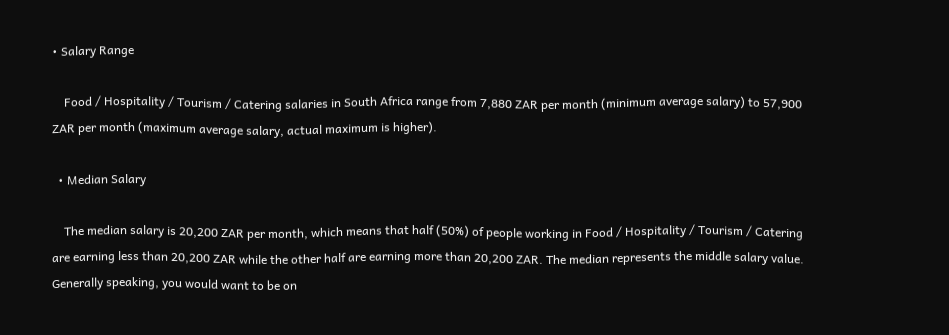• Salary Range

    Food / Hospitality / Tourism / Catering salaries in South Africa range from 7,880 ZAR per month (minimum average salary) to 57,900 ZAR per month (maximum average salary, actual maximum is higher).

  • Median Salary

    The median salary is 20,200 ZAR per month, which means that half (50%) of people working in Food / Hospitality / Tourism / Catering are earning less than 20,200 ZAR while the other half are earning more than 20,200 ZAR. The median represents the middle salary value. Generally speaking, you would want to be on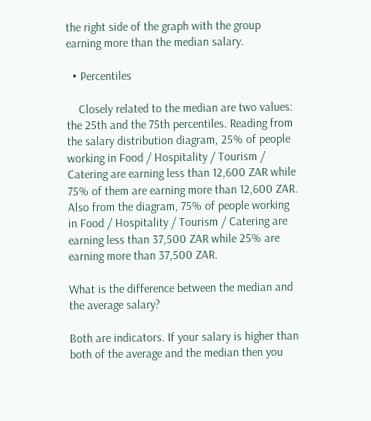the right side of the graph with the group earning more than the median salary.

  • Percentiles

    Closely related to the median are two values: the 25th and the 75th percentiles. Reading from the salary distribution diagram, 25% of people working in Food / Hospitality / Tourism / Catering are earning less than 12,600 ZAR while 75% of them are earning more than 12,600 ZAR. Also from the diagram, 75% of people working in Food / Hospitality / Tourism / Catering are earning less than 37,500 ZAR while 25% are earning more than 37,500 ZAR.

What is the difference between the median and the average salary?

Both are indicators. If your salary is higher than both of the average and the median then you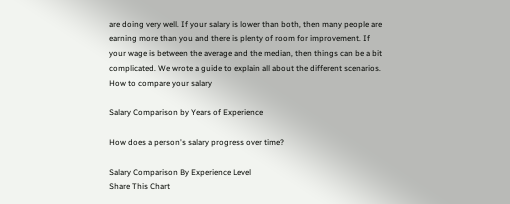are doing very well. If your salary is lower than both, then many people are earning more than you and there is plenty of room for improvement. If your wage is between the average and the median, then things can be a bit complicated. We wrote a guide to explain all about the different scenarios. How to compare your salary

Salary Comparison by Years of Experience

How does a person's salary progress over time?

Salary Comparison By Experience Level
Share This Chart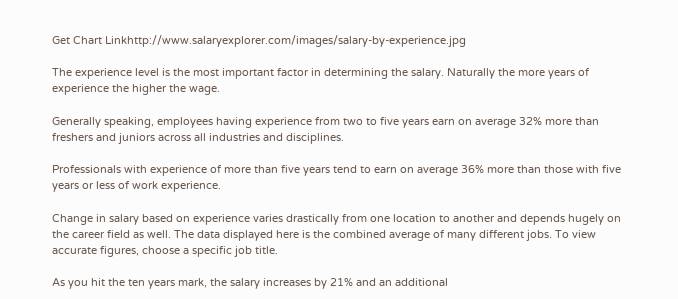Get Chart Linkhttp://www.salaryexplorer.com/images/salary-by-experience.jpg

The experience level is the most important factor in determining the salary. Naturally the more years of experience the higher the wage.

Generally speaking, employees having experience from two to five years earn on average 32% more than freshers and juniors across all industries and disciplines.

Professionals with experience of more than five years tend to earn on average 36% more than those with five years or less of work experience.

Change in salary based on experience varies drastically from one location to another and depends hugely on the career field as well. The data displayed here is the combined average of many different jobs. To view accurate figures, choose a specific job title.

As you hit the ten years mark, the salary increases by 21% and an additional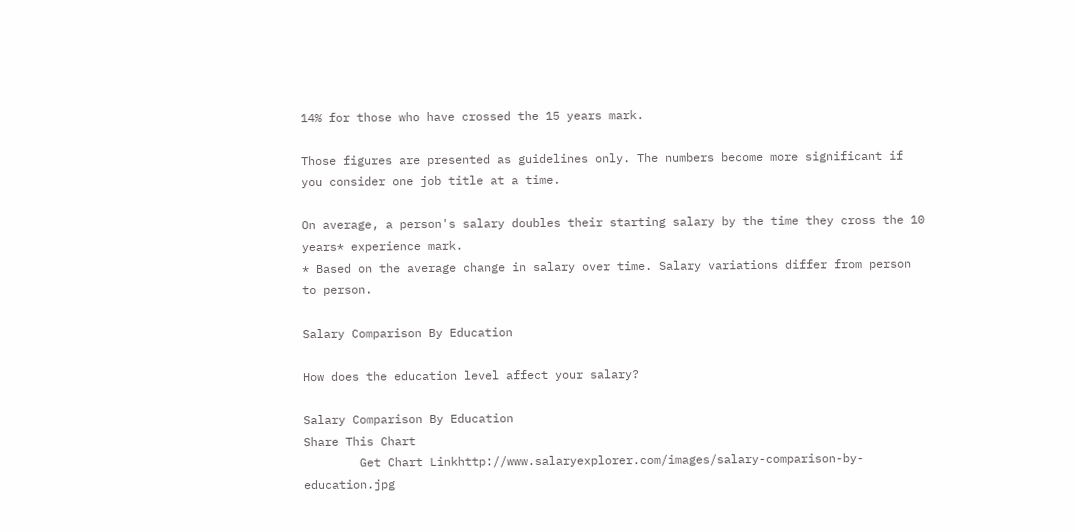14% for those who have crossed the 15 years mark.

Those figures are presented as guidelines only. The numbers become more significant if you consider one job title at a time.

On average, a person's salary doubles their starting salary by the time they cross the 10 years* experience mark.
* Based on the average change in salary over time. Salary variations differ from person to person.

Salary Comparison By Education

How does the education level affect your salary?

Salary Comparison By Education
Share This Chart
        Get Chart Linkhttp://www.salaryexplorer.com/images/salary-comparison-by-education.jpg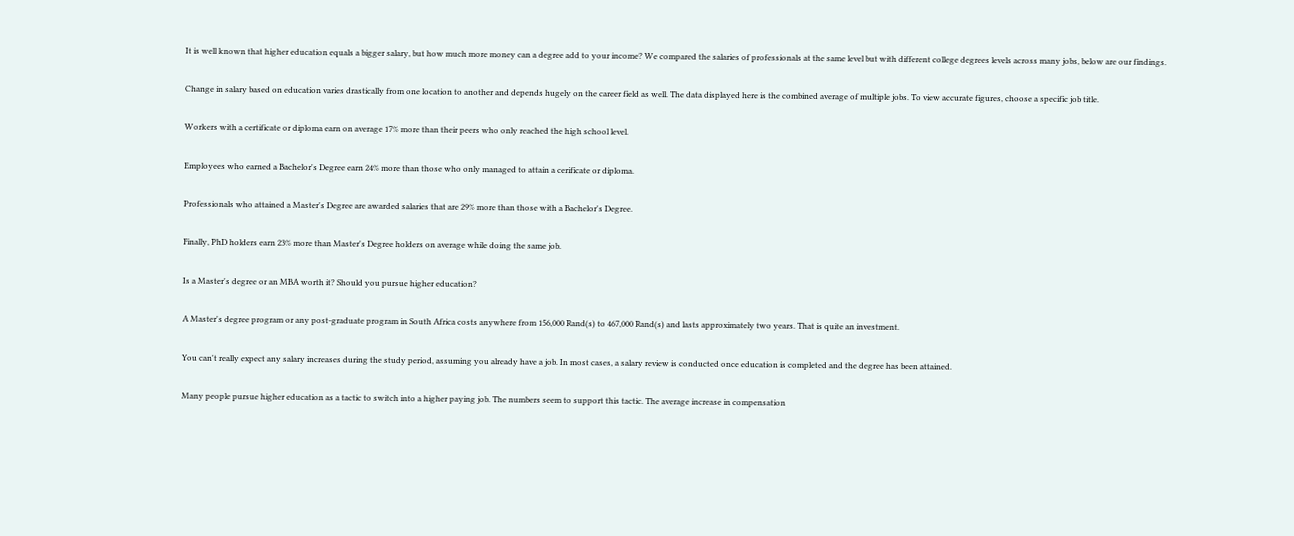It is well known that higher education equals a bigger salary, but how much more money can a degree add to your income? We compared the salaries of professionals at the same level but with different college degrees levels across many jobs, below are our findings.

Change in salary based on education varies drastically from one location to another and depends hugely on the career field as well. The data displayed here is the combined average of multiple jobs. To view accurate figures, choose a specific job title.

Workers with a certificate or diploma earn on average 17% more than their peers who only reached the high school level.

Employees who earned a Bachelor's Degree earn 24% more than those who only managed to attain a cerificate or diploma.

Professionals who attained a Master's Degree are awarded salaries that are 29% more than those with a Bachelor's Degree.

Finally, PhD holders earn 23% more than Master's Degree holders on average while doing the same job.

Is a Master's degree or an MBA worth it? Should you pursue higher education?

A Master's degree program or any post-graduate program in South Africa costs anywhere from 156,000 Rand(s) to 467,000 Rand(s) and lasts approximately two years. That is quite an investment.

You can't really expect any salary increases during the study period, assuming you already have a job. In most cases, a salary review is conducted once education is completed and the degree has been attained.

Many people pursue higher education as a tactic to switch into a higher paying job. The numbers seem to support this tactic. The average increase in compensation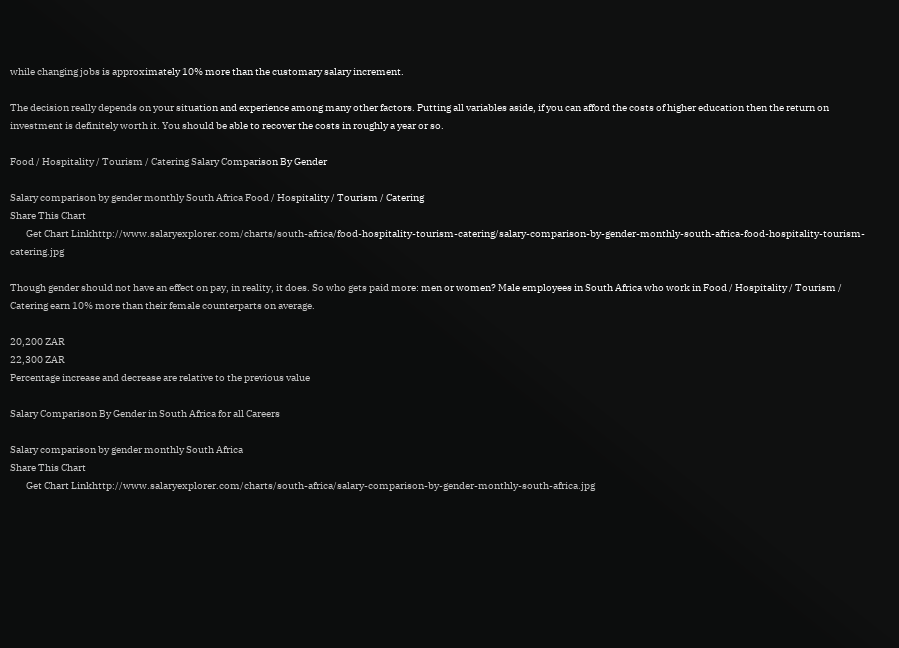while changing jobs is approximately 10% more than the customary salary increment.

The decision really depends on your situation and experience among many other factors. Putting all variables aside, if you can afford the costs of higher education then the return on investment is definitely worth it. You should be able to recover the costs in roughly a year or so.

Food / Hospitality / Tourism / Catering Salary Comparison By Gender

Salary comparison by gender monthly South Africa Food / Hospitality / Tourism / Catering
Share This Chart
        Get Chart Linkhttp://www.salaryexplorer.com/charts/south-africa/food-hospitality-tourism-catering/salary-comparison-by-gender-monthly-south-africa-food-hospitality-tourism-catering.jpg

Though gender should not have an effect on pay, in reality, it does. So who gets paid more: men or women? Male employees in South Africa who work in Food / Hospitality / Tourism / Catering earn 10% more than their female counterparts on average.

20,200 ZAR
22,300 ZAR
Percentage increase and decrease are relative to the previous value

Salary Comparison By Gender in South Africa for all Careers

Salary comparison by gender monthly South Africa
Share This Chart
        Get Chart Linkhttp://www.salaryexplorer.com/charts/south-africa/salary-comparison-by-gender-monthly-south-africa.jpg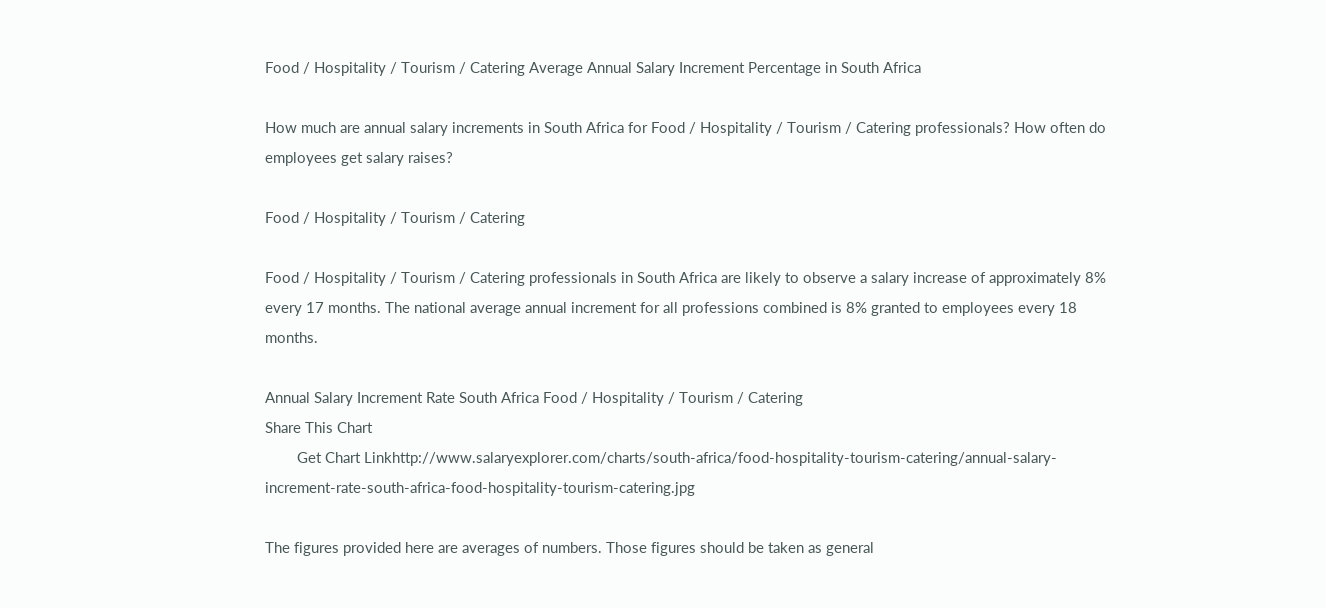Food / Hospitality / Tourism / Catering Average Annual Salary Increment Percentage in South Africa

How much are annual salary increments in South Africa for Food / Hospitality / Tourism / Catering professionals? How often do employees get salary raises?

Food / Hospitality / Tourism / Catering

Food / Hospitality / Tourism / Catering professionals in South Africa are likely to observe a salary increase of approximately 8% every 17 months. The national average annual increment for all professions combined is 8% granted to employees every 18 months.

Annual Salary Increment Rate South Africa Food / Hospitality / Tourism / Catering
Share This Chart
        Get Chart Linkhttp://www.salaryexplorer.com/charts/south-africa/food-hospitality-tourism-catering/annual-salary-increment-rate-south-africa-food-hospitality-tourism-catering.jpg

The figures provided here are averages of numbers. Those figures should be taken as general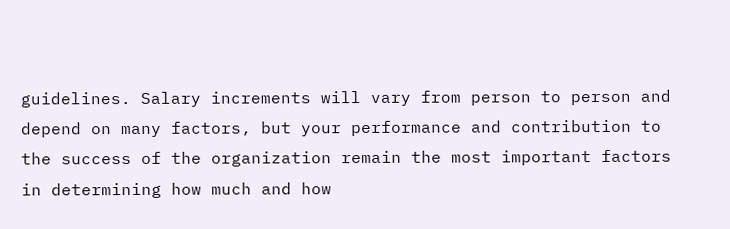guidelines. Salary increments will vary from person to person and depend on many factors, but your performance and contribution to the success of the organization remain the most important factors in determining how much and how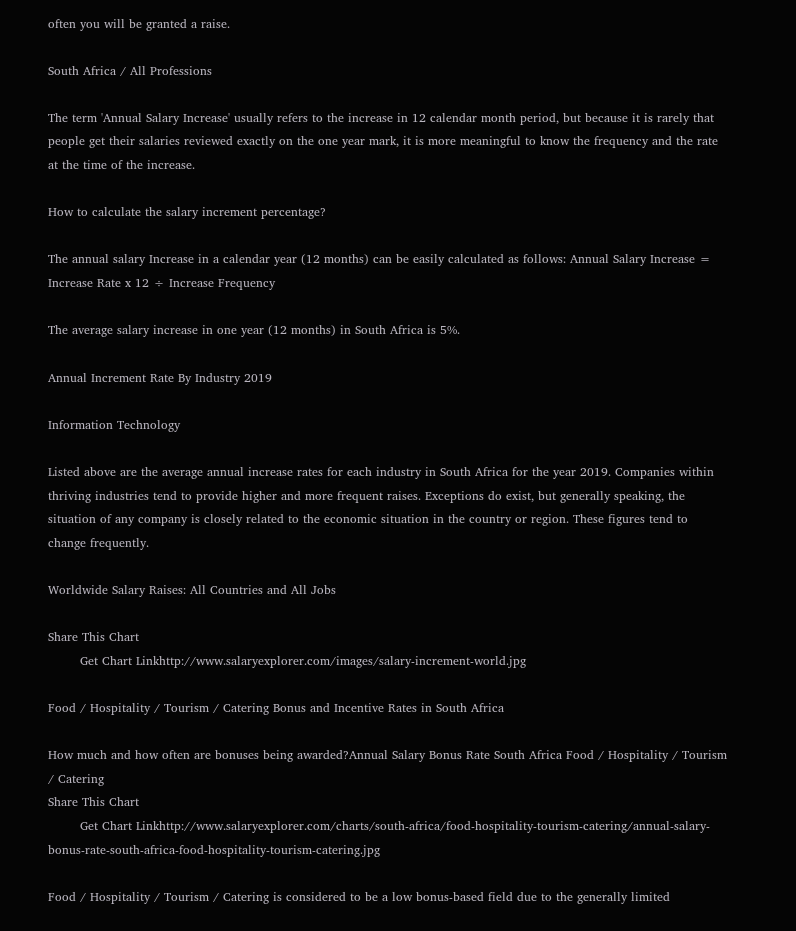often you will be granted a raise.

South Africa / All Professions

The term 'Annual Salary Increase' usually refers to the increase in 12 calendar month period, but because it is rarely that people get their salaries reviewed exactly on the one year mark, it is more meaningful to know the frequency and the rate at the time of the increase.

How to calculate the salary increment percentage?

The annual salary Increase in a calendar year (12 months) can be easily calculated as follows: Annual Salary Increase = Increase Rate x 12 ÷ Increase Frequency

The average salary increase in one year (12 months) in South Africa is 5%.

Annual Increment Rate By Industry 2019

Information Technology

Listed above are the average annual increase rates for each industry in South Africa for the year 2019. Companies within thriving industries tend to provide higher and more frequent raises. Exceptions do exist, but generally speaking, the situation of any company is closely related to the economic situation in the country or region. These figures tend to change frequently.

Worldwide Salary Raises: All Countries and All Jobs

Share This Chart
        Get Chart Linkhttp://www.salaryexplorer.com/images/salary-increment-world.jpg

Food / Hospitality / Tourism / Catering Bonus and Incentive Rates in South Africa

How much and how often are bonuses being awarded?Annual Salary Bonus Rate South Africa Food / Hospitality / Tourism / Catering
Share This Chart
        Get Chart Linkhttp://www.salaryexplorer.com/charts/south-africa/food-hospitality-tourism-catering/annual-salary-bonus-rate-south-africa-food-hospitality-tourism-catering.jpg

Food / Hospitality / Tourism / Catering is considered to be a low bonus-based field due to the generally limited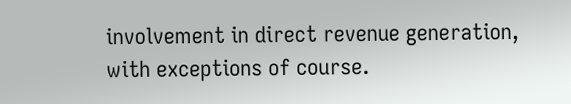involvement in direct revenue generation, with exceptions of course.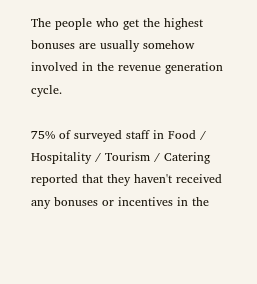The people who get the highest bonuses are usually somehow involved in the revenue generation cycle.

75% of surveyed staff in Food / Hospitality / Tourism / Catering reported that they haven't received any bonuses or incentives in the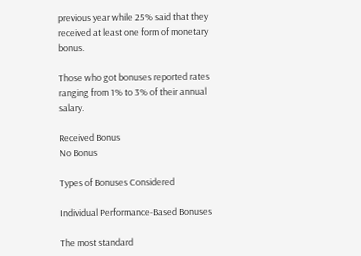previous year while 25% said that they received at least one form of monetary bonus.

Those who got bonuses reported rates ranging from 1% to 3% of their annual salary.

Received Bonus
No Bonus

Types of Bonuses Considered

Individual Performance-Based Bonuses

The most standard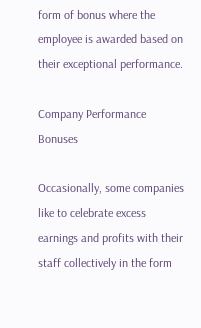form of bonus where the employee is awarded based on their exceptional performance.

Company Performance Bonuses

Occasionally, some companies like to celebrate excess earnings and profits with their staff collectively in the form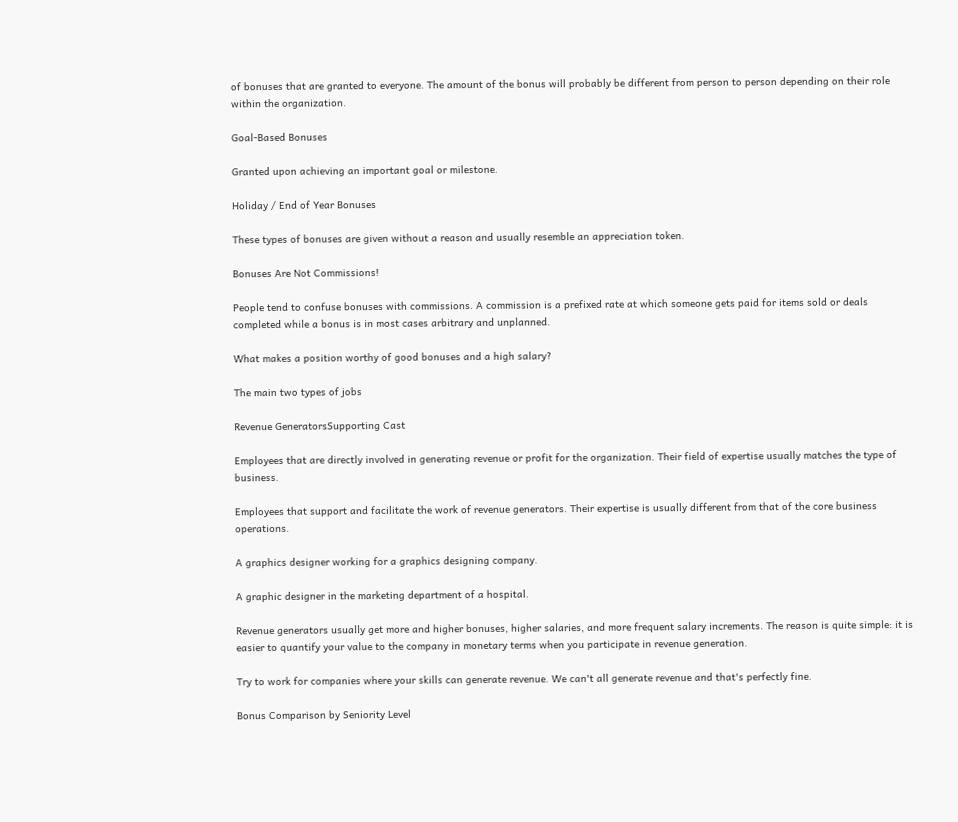of bonuses that are granted to everyone. The amount of the bonus will probably be different from person to person depending on their role within the organization.

Goal-Based Bonuses

Granted upon achieving an important goal or milestone.

Holiday / End of Year Bonuses

These types of bonuses are given without a reason and usually resemble an appreciation token.

Bonuses Are Not Commissions!

People tend to confuse bonuses with commissions. A commission is a prefixed rate at which someone gets paid for items sold or deals completed while a bonus is in most cases arbitrary and unplanned.

What makes a position worthy of good bonuses and a high salary?

The main two types of jobs

Revenue GeneratorsSupporting Cast

Employees that are directly involved in generating revenue or profit for the organization. Their field of expertise usually matches the type of business.

Employees that support and facilitate the work of revenue generators. Their expertise is usually different from that of the core business operations.

A graphics designer working for a graphics designing company.

A graphic designer in the marketing department of a hospital.

Revenue generators usually get more and higher bonuses, higher salaries, and more frequent salary increments. The reason is quite simple: it is easier to quantify your value to the company in monetary terms when you participate in revenue generation.

Try to work for companies where your skills can generate revenue. We can't all generate revenue and that's perfectly fine.

Bonus Comparison by Seniority Level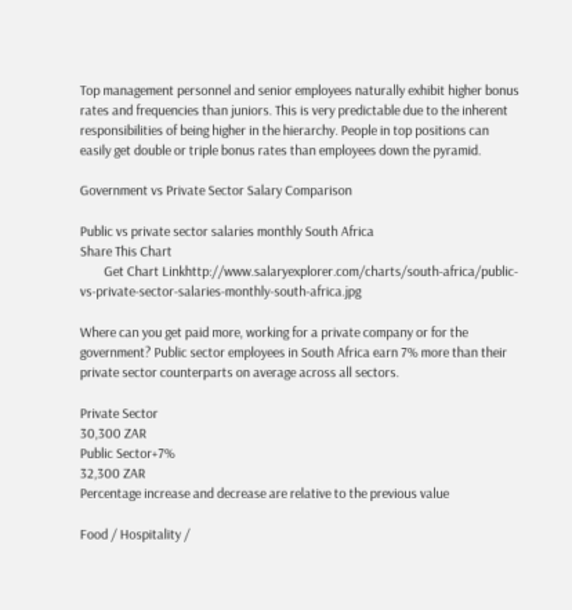Top management personnel and senior employees naturally exhibit higher bonus rates and frequencies than juniors. This is very predictable due to the inherent responsibilities of being higher in the hierarchy. People in top positions can easily get double or triple bonus rates than employees down the pyramid.

Government vs Private Sector Salary Comparison

Public vs private sector salaries monthly South Africa
Share This Chart
        Get Chart Linkhttp://www.salaryexplorer.com/charts/south-africa/public-vs-private-sector-salaries-monthly-south-africa.jpg

Where can you get paid more, working for a private company or for the government? Public sector employees in South Africa earn 7% more than their private sector counterparts on average across all sectors.

Private Sector
30,300 ZAR
Public Sector+7%
32,300 ZAR
Percentage increase and decrease are relative to the previous value

Food / Hospitality /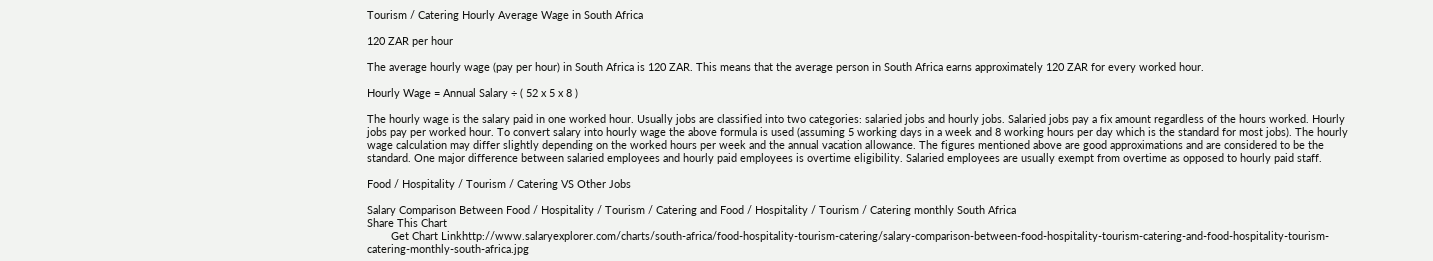Tourism / Catering Hourly Average Wage in South Africa

120 ZAR per hour

The average hourly wage (pay per hour) in South Africa is 120 ZAR. This means that the average person in South Africa earns approximately 120 ZAR for every worked hour.

Hourly Wage = Annual Salary ÷ ( 52 x 5 x 8 )

The hourly wage is the salary paid in one worked hour. Usually jobs are classified into two categories: salaried jobs and hourly jobs. Salaried jobs pay a fix amount regardless of the hours worked. Hourly jobs pay per worked hour. To convert salary into hourly wage the above formula is used (assuming 5 working days in a week and 8 working hours per day which is the standard for most jobs). The hourly wage calculation may differ slightly depending on the worked hours per week and the annual vacation allowance. The figures mentioned above are good approximations and are considered to be the standard. One major difference between salaried employees and hourly paid employees is overtime eligibility. Salaried employees are usually exempt from overtime as opposed to hourly paid staff.

Food / Hospitality / Tourism / Catering VS Other Jobs

Salary Comparison Between Food / Hospitality / Tourism / Catering and Food / Hospitality / Tourism / Catering monthly South Africa
Share This Chart
        Get Chart Linkhttp://www.salaryexplorer.com/charts/south-africa/food-hospitality-tourism-catering/salary-comparison-between-food-hospitality-tourism-catering-and-food-hospitality-tourism-catering-monthly-south-africa.jpg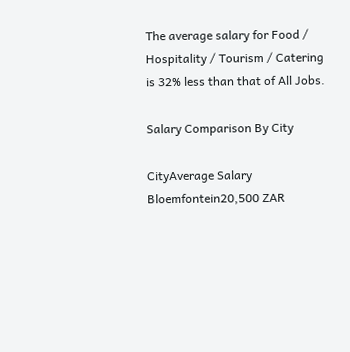The average salary for Food / Hospitality / Tourism / Catering is 32% less than that of All Jobs.

Salary Comparison By City

CityAverage Salary
Bloemfontein20,500 ZAR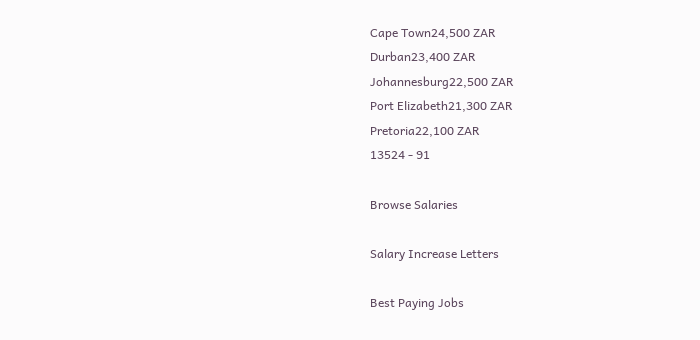Cape Town24,500 ZAR
Durban23,400 ZAR
Johannesburg22,500 ZAR
Port Elizabeth21,300 ZAR
Pretoria22,100 ZAR
13524 - 91

Browse Salaries

Salary Increase Letters

Best Paying Jobs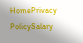HomePrivacy PolicySalary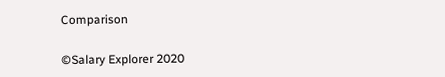Comparison

©Salary Explorer 2020